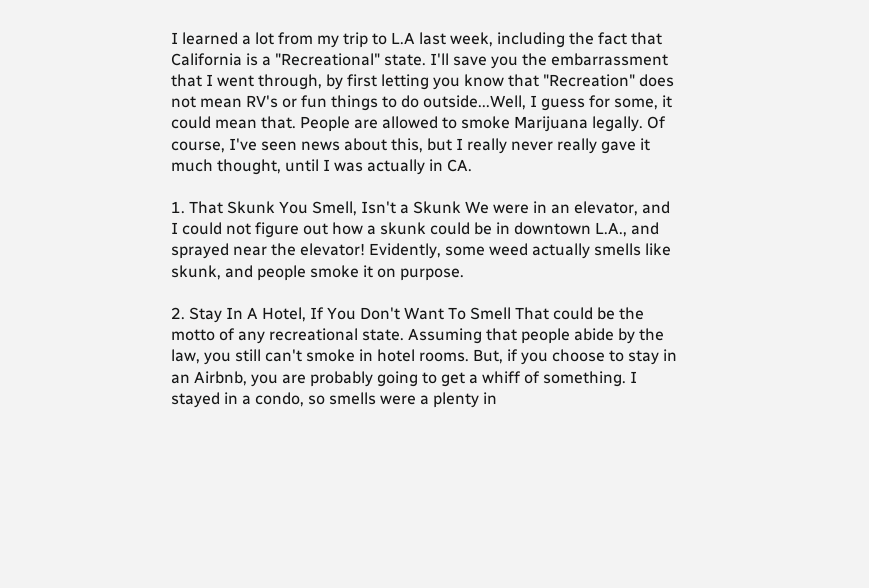I learned a lot from my trip to L.A last week, including the fact that California is a "Recreational" state. I'll save you the embarrassment that I went through, by first letting you know that "Recreation" does not mean RV's or fun things to do outside...Well, I guess for some, it could mean that. People are allowed to smoke Marijuana legally. Of course, I've seen news about this, but I really never really gave it much thought, until I was actually in CA.

1. That Skunk You Smell, Isn't a Skunk We were in an elevator, and I could not figure out how a skunk could be in downtown L.A., and sprayed near the elevator! Evidently, some weed actually smells like skunk, and people smoke it on purpose.

2. Stay In A Hotel, If You Don't Want To Smell That could be the motto of any recreational state. Assuming that people abide by the law, you still can't smoke in hotel rooms. But, if you choose to stay in an Airbnb, you are probably going to get a whiff of something. I stayed in a condo, so smells were a plenty in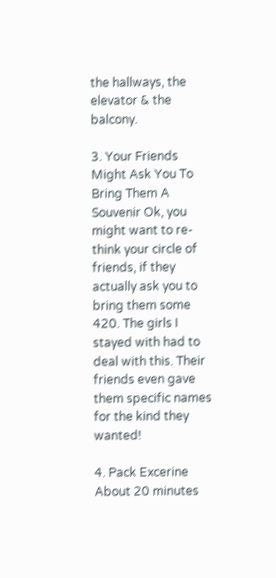the hallways, the elevator & the balcony.

3. Your Friends Might Ask You To Bring Them A Souvenir Ok, you might want to re-think your circle of friends, if they actually ask you to bring them some 420. The girls I stayed with had to deal with this. Their friends even gave them specific names for the kind they wanted!

4. Pack Excerine About 20 minutes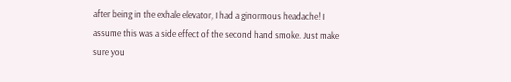after being in the exhale elevator, I had a ginormous headache! I assume this was a side effect of the second hand smoke. Just make sure you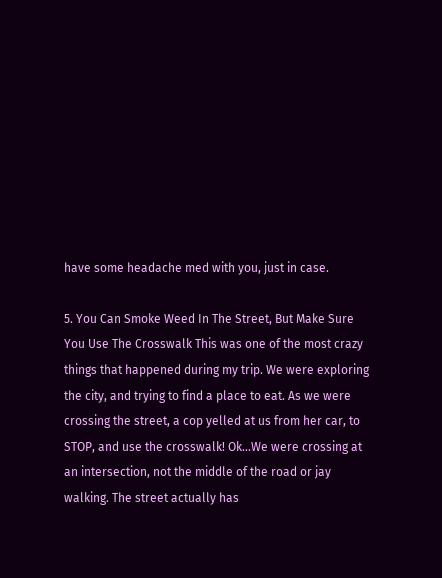have some headache med with you, just in case.

5. You Can Smoke Weed In The Street, But Make Sure You Use The Crosswalk This was one of the most crazy things that happened during my trip. We were exploring the city, and trying to find a place to eat. As we were crossing the street, a cop yelled at us from her car, to STOP, and use the crosswalk! Ok...We were crossing at an intersection, not the middle of the road or jay walking. The street actually has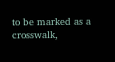to be marked as a crosswalk,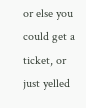or else you could get a ticket, or just yelled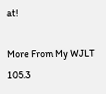at!

More From My WJLT 105.3